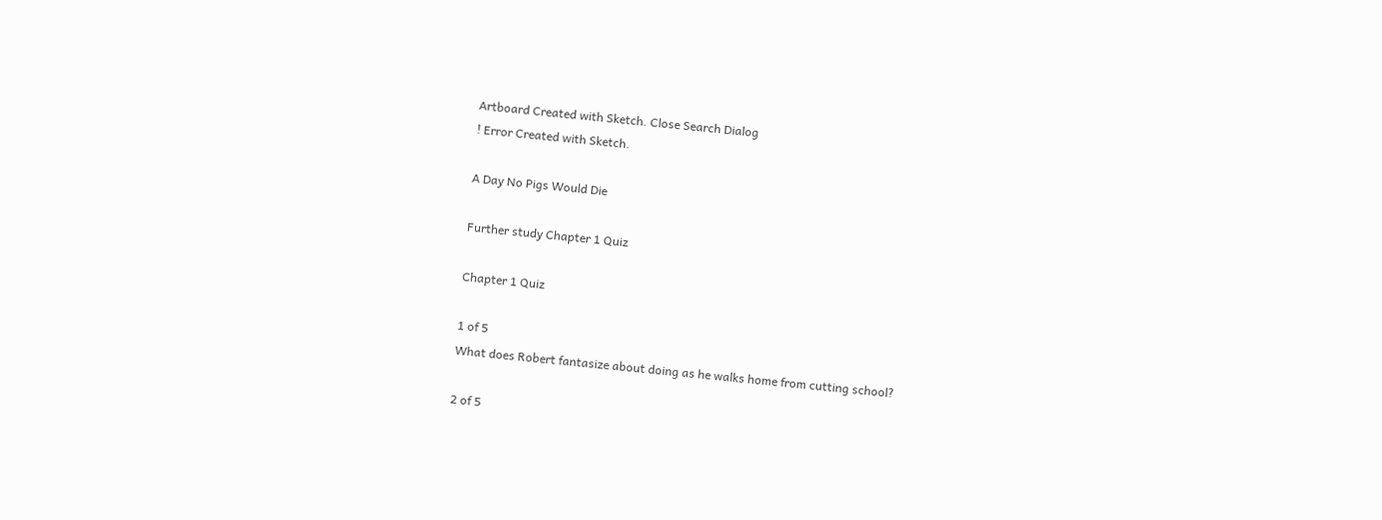Artboard Created with Sketch. Close Search Dialog
! Error Created with Sketch.

A Day No Pigs Would Die

Further study Chapter 1 Quiz

Chapter 1 Quiz

1 of 5
What does Robert fantasize about doing as he walks home from cutting school?

2 of 5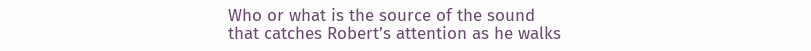Who or what is the source of the sound that catches Robert’s attention as he walks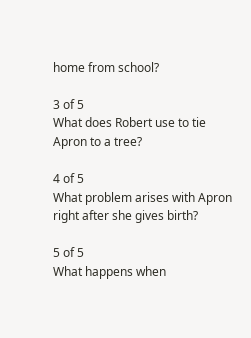home from school?

3 of 5
What does Robert use to tie Apron to a tree?

4 of 5
What problem arises with Apron right after she gives birth?

5 of 5
What happens when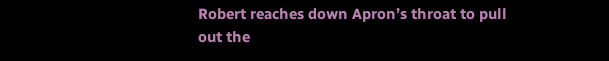Robert reaches down Apron’s throat to pull out the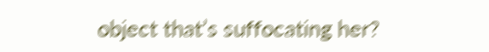object that’s suffocating her?